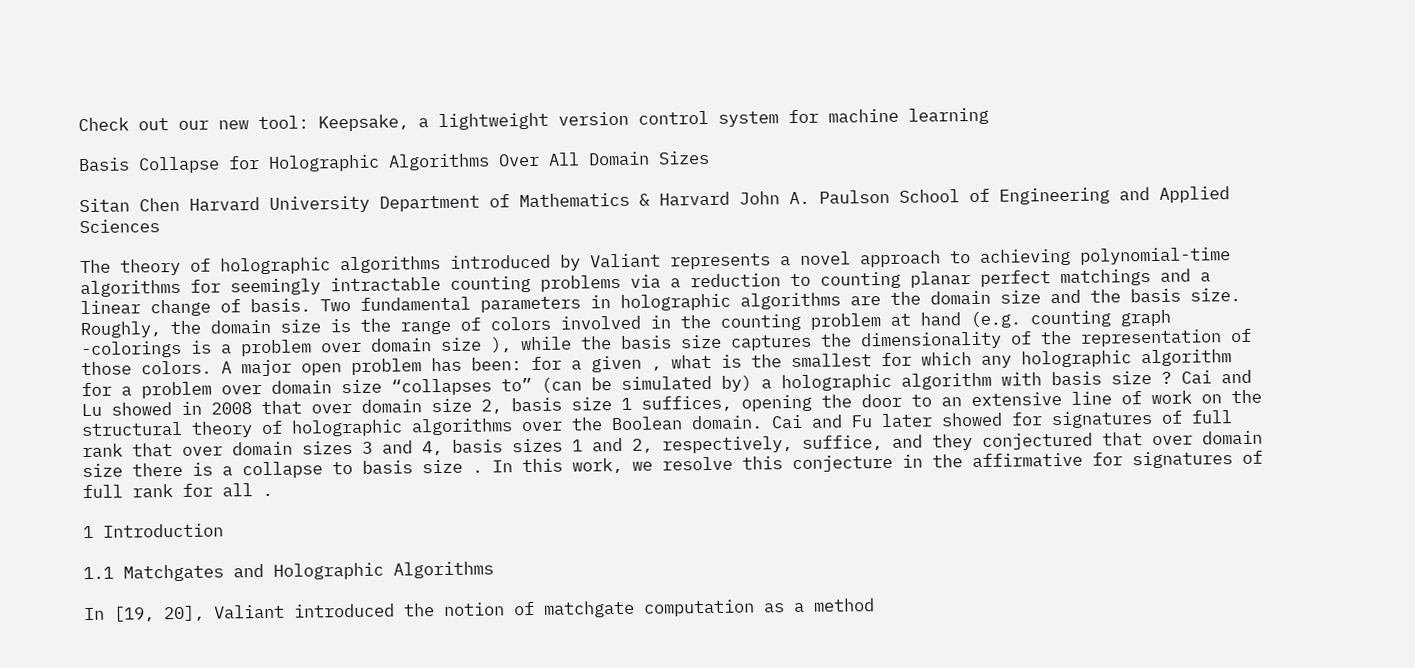Check out our new tool: Keepsake, a lightweight version control system for machine learning

Basis Collapse for Holographic Algorithms Over All Domain Sizes

Sitan Chen Harvard University Department of Mathematics & Harvard John A. Paulson School of Engineering and Applied Sciences

The theory of holographic algorithms introduced by Valiant represents a novel approach to achieving polynomial-time algorithms for seemingly intractable counting problems via a reduction to counting planar perfect matchings and a linear change of basis. Two fundamental parameters in holographic algorithms are the domain size and the basis size. Roughly, the domain size is the range of colors involved in the counting problem at hand (e.g. counting graph -colorings is a problem over domain size ), while the basis size captures the dimensionality of the representation of those colors. A major open problem has been: for a given , what is the smallest for which any holographic algorithm for a problem over domain size “collapses to” (can be simulated by) a holographic algorithm with basis size ? Cai and Lu showed in 2008 that over domain size 2, basis size 1 suffices, opening the door to an extensive line of work on the structural theory of holographic algorithms over the Boolean domain. Cai and Fu later showed for signatures of full rank that over domain sizes 3 and 4, basis sizes 1 and 2, respectively, suffice, and they conjectured that over domain size there is a collapse to basis size . In this work, we resolve this conjecture in the affirmative for signatures of full rank for all .

1 Introduction

1.1 Matchgates and Holographic Algorithms

In [19, 20], Valiant introduced the notion of matchgate computation as a method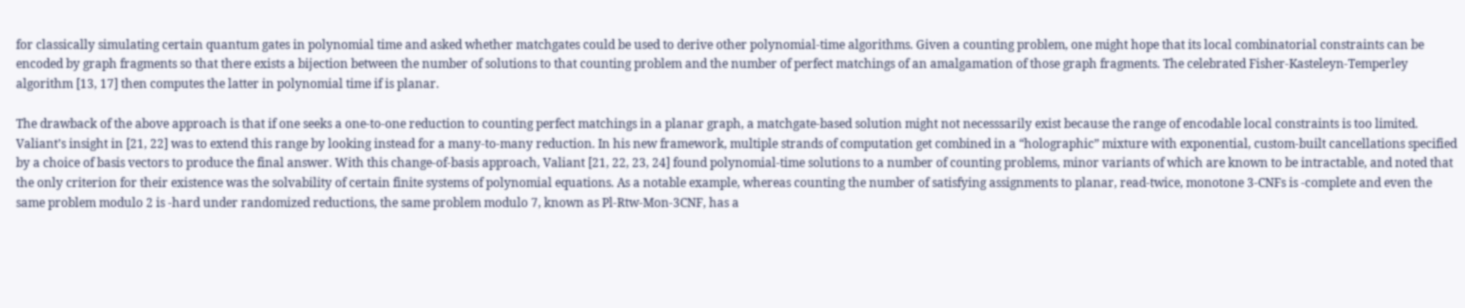for classically simulating certain quantum gates in polynomial time and asked whether matchgates could be used to derive other polynomial-time algorithms. Given a counting problem, one might hope that its local combinatorial constraints can be encoded by graph fragments so that there exists a bijection between the number of solutions to that counting problem and the number of perfect matchings of an amalgamation of those graph fragments. The celebrated Fisher-Kasteleyn-Temperley algorithm [13, 17] then computes the latter in polynomial time if is planar.

The drawback of the above approach is that if one seeks a one-to-one reduction to counting perfect matchings in a planar graph, a matchgate-based solution might not necesssarily exist because the range of encodable local constraints is too limited. Valiant’s insight in [21, 22] was to extend this range by looking instead for a many-to-many reduction. In his new framework, multiple strands of computation get combined in a “holographic” mixture with exponential, custom-built cancellations specified by a choice of basis vectors to produce the final answer. With this change-of-basis approach, Valiant [21, 22, 23, 24] found polynomial-time solutions to a number of counting problems, minor variants of which are known to be intractable, and noted that the only criterion for their existence was the solvability of certain finite systems of polynomial equations. As a notable example, whereas counting the number of satisfying assignments to planar, read-twice, monotone 3-CNFs is -complete and even the same problem modulo 2 is -hard under randomized reductions, the same problem modulo 7, known as Pl-Rtw-Mon-3CNF, has a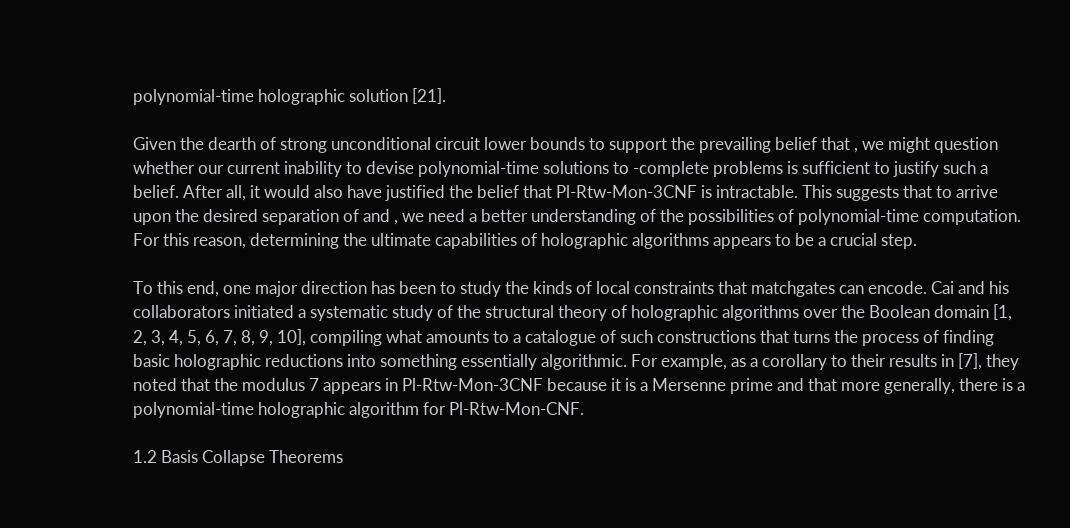polynomial-time holographic solution [21].

Given the dearth of strong unconditional circuit lower bounds to support the prevailing belief that , we might question whether our current inability to devise polynomial-time solutions to -complete problems is sufficient to justify such a belief. After all, it would also have justified the belief that Pl-Rtw-Mon-3CNF is intractable. This suggests that to arrive upon the desired separation of and , we need a better understanding of the possibilities of polynomial-time computation. For this reason, determining the ultimate capabilities of holographic algorithms appears to be a crucial step.

To this end, one major direction has been to study the kinds of local constraints that matchgates can encode. Cai and his collaborators initiated a systematic study of the structural theory of holographic algorithms over the Boolean domain [1, 2, 3, 4, 5, 6, 7, 8, 9, 10], compiling what amounts to a catalogue of such constructions that turns the process of finding basic holographic reductions into something essentially algorithmic. For example, as a corollary to their results in [7], they noted that the modulus 7 appears in Pl-Rtw-Mon-3CNF because it is a Mersenne prime and that more generally, there is a polynomial-time holographic algorithm for Pl-Rtw-Mon-CNF.

1.2 Basis Collapse Theorems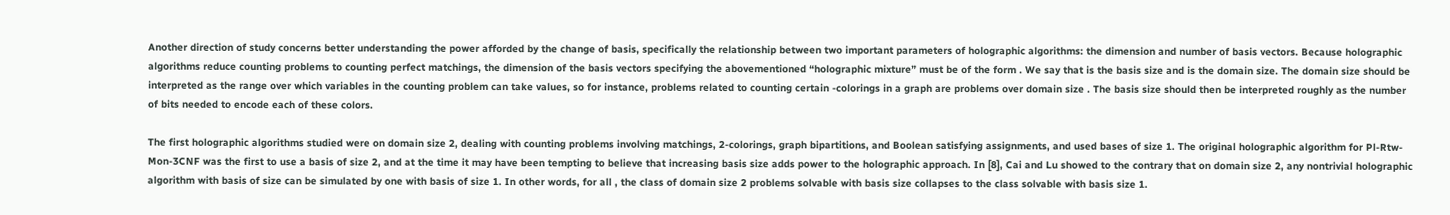Another direction of study concerns better understanding the power afforded by the change of basis, specifically the relationship between two important parameters of holographic algorithms: the dimension and number of basis vectors. Because holographic algorithms reduce counting problems to counting perfect matchings, the dimension of the basis vectors specifying the abovementioned “holographic mixture” must be of the form . We say that is the basis size and is the domain size. The domain size should be interpreted as the range over which variables in the counting problem can take values, so for instance, problems related to counting certain -colorings in a graph are problems over domain size . The basis size should then be interpreted roughly as the number of bits needed to encode each of these colors.

The first holographic algorithms studied were on domain size 2, dealing with counting problems involving matchings, 2-colorings, graph bipartitions, and Boolean satisfying assignments, and used bases of size 1. The original holographic algorithm for Pl-Rtw-Mon-3CNF was the first to use a basis of size 2, and at the time it may have been tempting to believe that increasing basis size adds power to the holographic approach. In [8], Cai and Lu showed to the contrary that on domain size 2, any nontrivial holographic algorithm with basis of size can be simulated by one with basis of size 1. In other words, for all , the class of domain size 2 problems solvable with basis size collapses to the class solvable with basis size 1.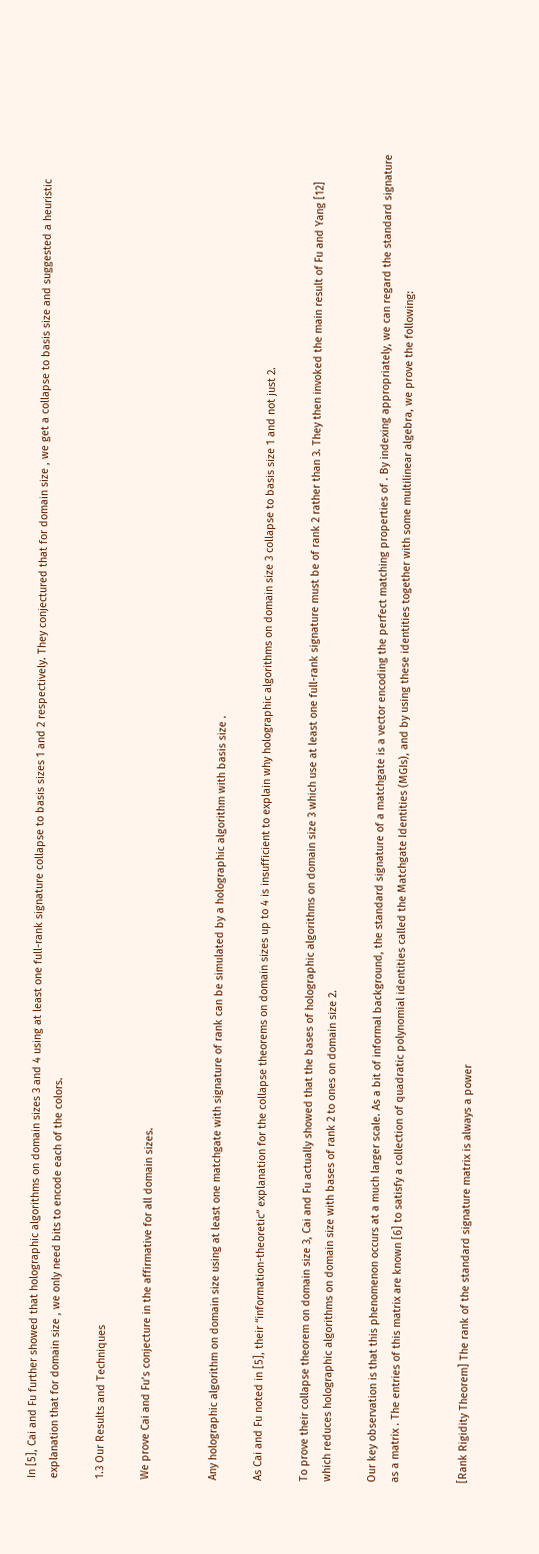In [5], Cai and Fu further showed that holographic algorithms on domain sizes 3 and 4 using at least one full-rank signature collapse to basis sizes 1 and 2 respectively. They conjectured that for domain size , we get a collapse to basis size and suggested a heuristic explanation that for domain size , we only need bits to encode each of the colors.

1.3 Our Results and Techniques

We prove Cai and Fu’s conjecture in the affirmative for all domain sizes.


Any holographic algorithm on domain size using at least one matchgate with signature of rank can be simulated by a holographic algorithm with basis size .

As Cai and Fu noted in [5], their “information-theoretic” explanation for the collapse theorems on domain sizes up to 4 is insufficient to explain why holographic algorithms on domain size 3 collapse to basis size 1 and not just 2.

To prove their collapse theorem on domain size 3, Cai and Fu actually showed that the bases of holographic algorithms on domain size 3 which use at least one full-rank signature must be of rank 2 rather than 3. They then invoked the main result of Fu and Yang [12] which reduces holographic algorithms on domain size with bases of rank 2 to ones on domain size 2.

Our key observation is that this phenomenon occurs at a much larger scale. As a bit of informal background, the standard signature of a matchgate is a vector encoding the perfect matching properties of . By indexing appropriately, we can regard the standard signature as a matrix . The entries of this matrix are known [6] to satisfy a collection of quadratic polynomial identities called the Matchgate Identities (MGIs), and by using these identities together with some multilinear algebra, we prove the following:


[Rank Rigidity Theorem] The rank of the standard signature matrix is always a power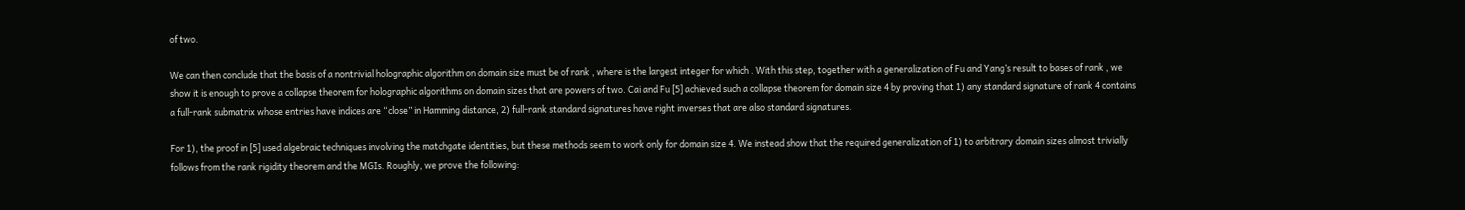of two.

We can then conclude that the basis of a nontrivial holographic algorithm on domain size must be of rank , where is the largest integer for which . With this step, together with a generalization of Fu and Yang’s result to bases of rank , we show it is enough to prove a collapse theorem for holographic algorithms on domain sizes that are powers of two. Cai and Fu [5] achieved such a collapse theorem for domain size 4 by proving that 1) any standard signature of rank 4 contains a full-rank submatrix whose entries have indices are “close” in Hamming distance, 2) full-rank standard signatures have right inverses that are also standard signatures.

For 1), the proof in [5] used algebraic techniques involving the matchgate identities, but these methods seem to work only for domain size 4. We instead show that the required generalization of 1) to arbitrary domain sizes almost trivially follows from the rank rigidity theorem and the MGIs. Roughly, we prove the following: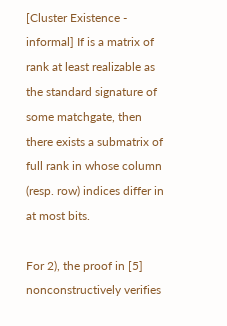[Cluster Existence - informal] If is a matrix of rank at least realizable as the standard signature of some matchgate, then there exists a submatrix of full rank in whose column (resp. row) indices differ in at most bits.

For 2), the proof in [5] nonconstructively verifies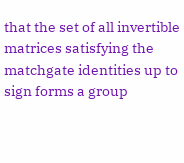that the set of all invertible matrices satisfying the matchgate identities up to sign forms a group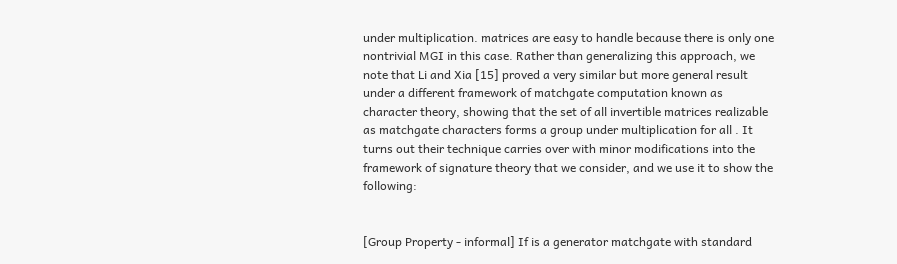under multiplication. matrices are easy to handle because there is only one nontrivial MGI in this case. Rather than generalizing this approach, we note that Li and Xia [15] proved a very similar but more general result under a different framework of matchgate computation known as character theory, showing that the set of all invertible matrices realizable as matchgate characters forms a group under multiplication for all . It turns out their technique carries over with minor modifications into the framework of signature theory that we consider, and we use it to show the following:


[Group Property - informal] If is a generator matchgate with standard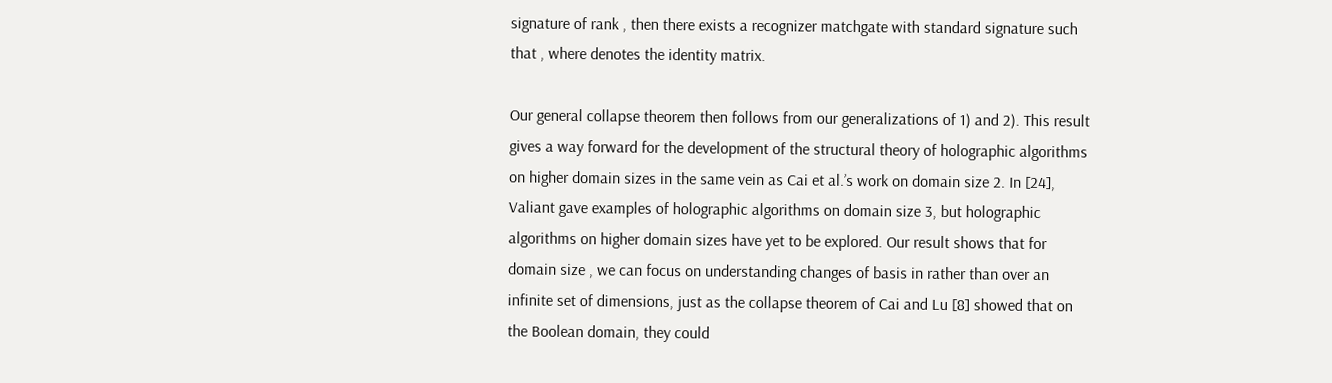signature of rank , then there exists a recognizer matchgate with standard signature such that , where denotes the identity matrix.

Our general collapse theorem then follows from our generalizations of 1) and 2). This result gives a way forward for the development of the structural theory of holographic algorithms on higher domain sizes in the same vein as Cai et al.’s work on domain size 2. In [24], Valiant gave examples of holographic algorithms on domain size 3, but holographic algorithms on higher domain sizes have yet to be explored. Our result shows that for domain size , we can focus on understanding changes of basis in rather than over an infinite set of dimensions, just as the collapse theorem of Cai and Lu [8] showed that on the Boolean domain, they could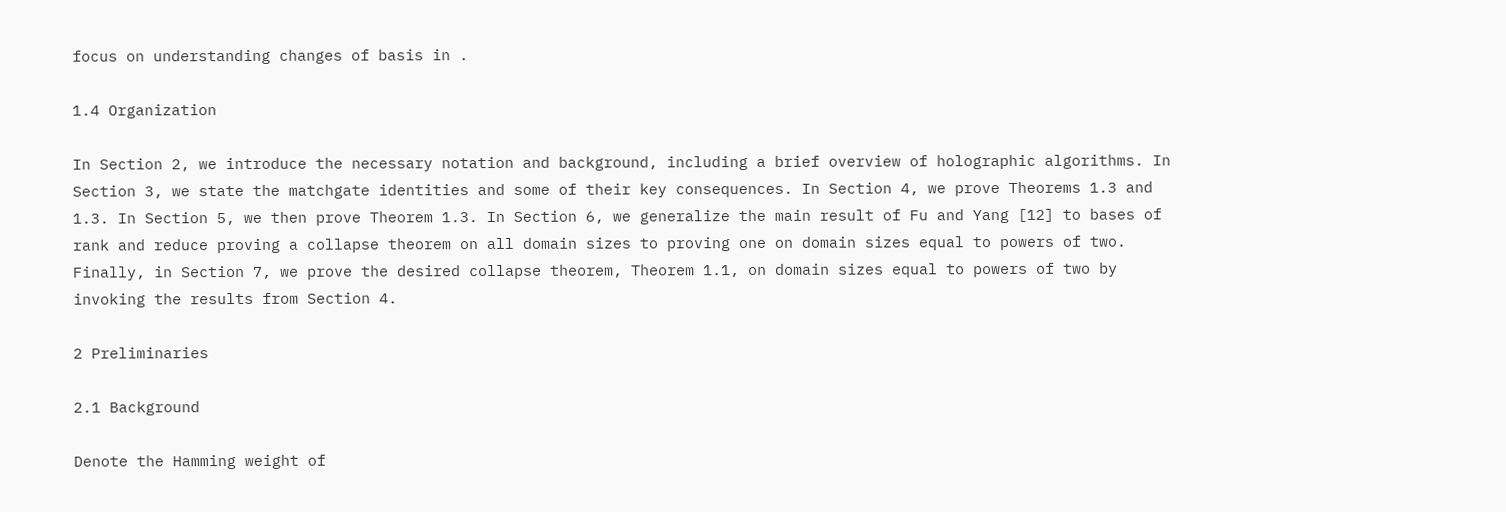focus on understanding changes of basis in .

1.4 Organization

In Section 2, we introduce the necessary notation and background, including a brief overview of holographic algorithms. In Section 3, we state the matchgate identities and some of their key consequences. In Section 4, we prove Theorems 1.3 and 1.3. In Section 5, we then prove Theorem 1.3. In Section 6, we generalize the main result of Fu and Yang [12] to bases of rank and reduce proving a collapse theorem on all domain sizes to proving one on domain sizes equal to powers of two. Finally, in Section 7, we prove the desired collapse theorem, Theorem 1.1, on domain sizes equal to powers of two by invoking the results from Section 4.

2 Preliminaries

2.1 Background

Denote the Hamming weight of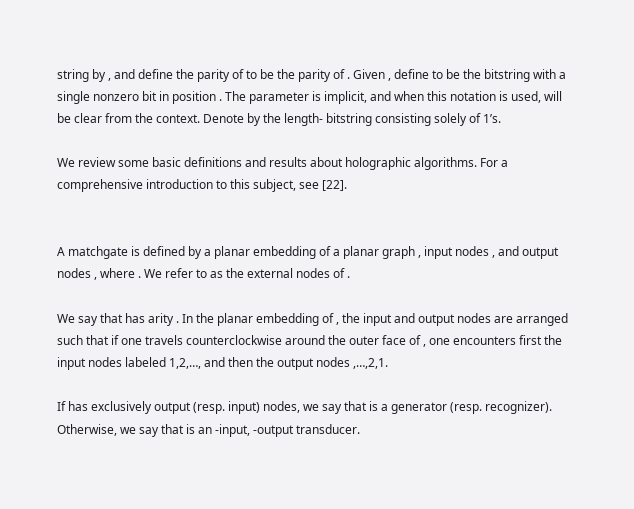string by , and define the parity of to be the parity of . Given , define to be the bitstring with a single nonzero bit in position . The parameter is implicit, and when this notation is used, will be clear from the context. Denote by the length- bitstring consisting solely of 1’s.

We review some basic definitions and results about holographic algorithms. For a comprehensive introduction to this subject, see [22].


A matchgate is defined by a planar embedding of a planar graph , input nodes , and output nodes , where . We refer to as the external nodes of .

We say that has arity . In the planar embedding of , the input and output nodes are arranged such that if one travels counterclockwise around the outer face of , one encounters first the input nodes labeled 1,2,…, and then the output nodes ,…,2,1.

If has exclusively output (resp. input) nodes, we say that is a generator (resp. recognizer). Otherwise, we say that is an -input, -output transducer.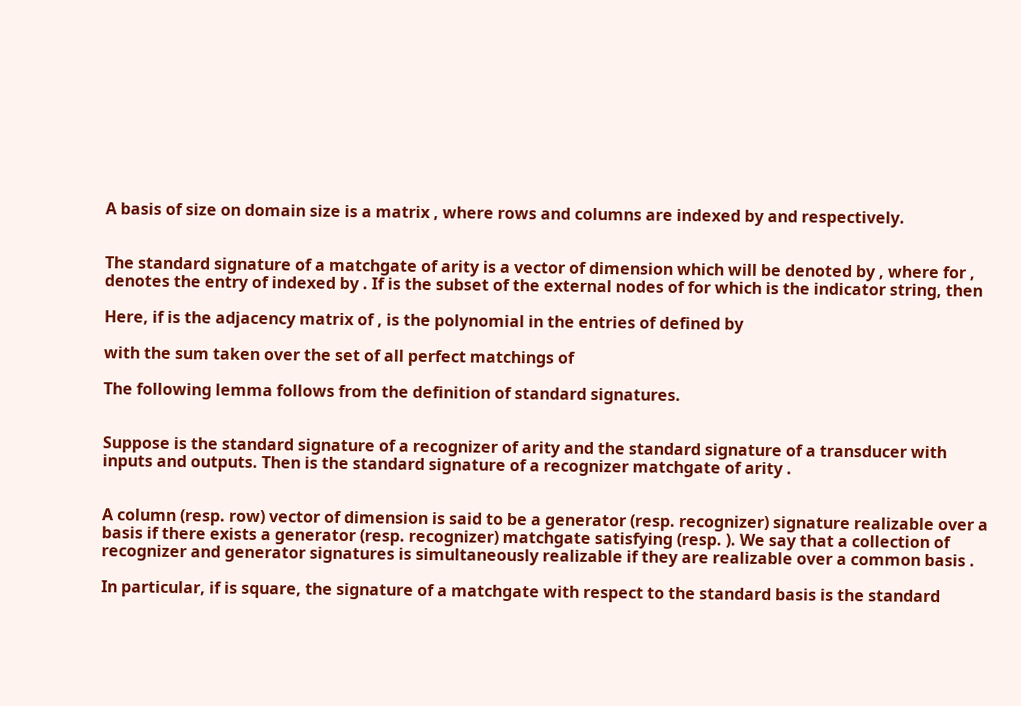A basis of size on domain size is a matrix , where rows and columns are indexed by and respectively.


The standard signature of a matchgate of arity is a vector of dimension which will be denoted by , where for , denotes the entry of indexed by . If is the subset of the external nodes of for which is the indicator string, then

Here, if is the adjacency matrix of , is the polynomial in the entries of defined by

with the sum taken over the set of all perfect matchings of

The following lemma follows from the definition of standard signatures.


Suppose is the standard signature of a recognizer of arity and the standard signature of a transducer with inputs and outputs. Then is the standard signature of a recognizer matchgate of arity .


A column (resp. row) vector of dimension is said to be a generator (resp. recognizer) signature realizable over a basis if there exists a generator (resp. recognizer) matchgate satisfying (resp. ). We say that a collection of recognizer and generator signatures is simultaneously realizable if they are realizable over a common basis .

In particular, if is square, the signature of a matchgate with respect to the standard basis is the standard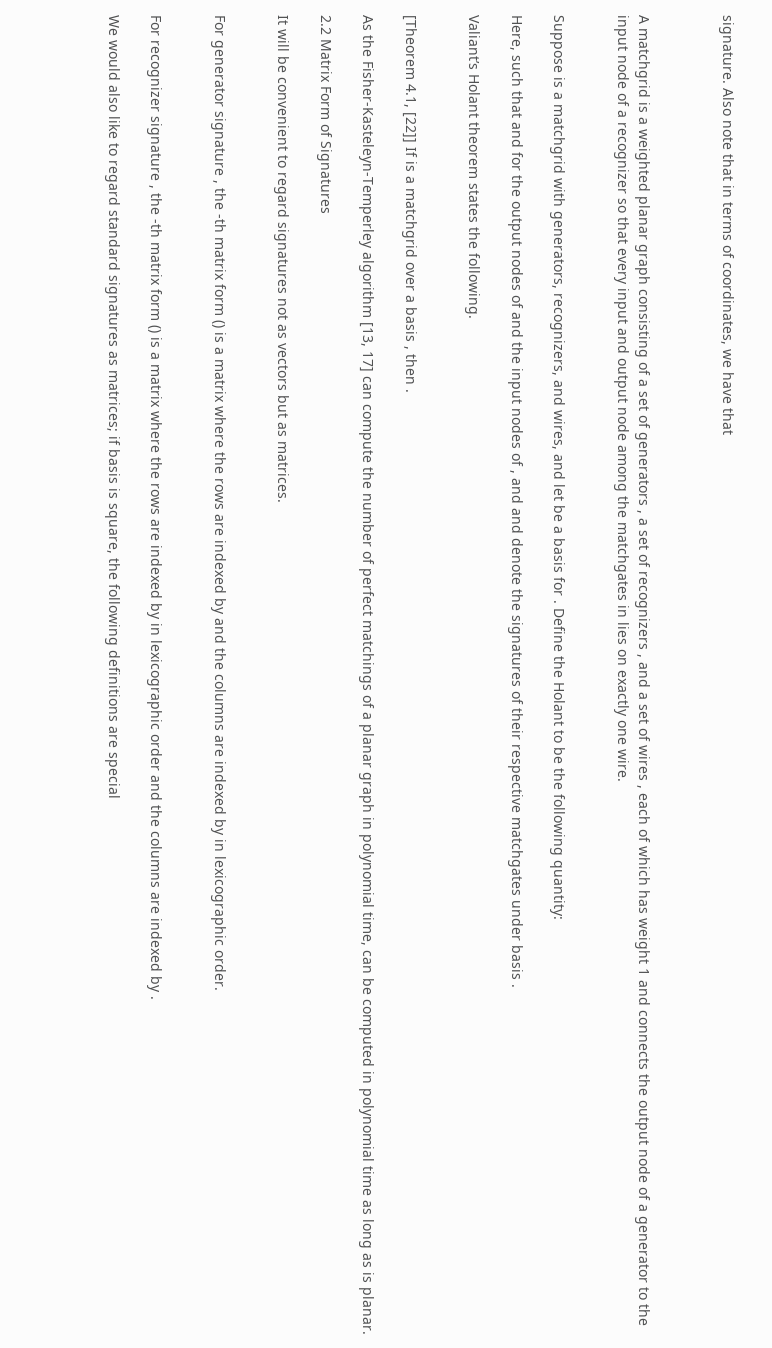signature. Also note that in terms of coordinates, we have that



A matchgrid is a weighted planar graph consisting of a set of generators , a set of recognizers , and a set of wires , each of which has weight 1 and connects the output node of a generator to the input node of a recognizer so that every input and output node among the matchgates in lies on exactly one wire.


Suppose is a matchgrid with generators, recognizers, and wires, and let be a basis for . Define the Holant to be the following quantity:

Here, such that and for the output nodes of and the input nodes of , and and denote the signatures of their respective matchgates under basis .

Valiant’s Holant theorem states the following.


[Theorem 4.1, [22]] If is a matchgrid over a basis , then .

As the Fisher-Kasteleyn-Temperley algorithm [13, 17] can compute the number of perfect matchings of a planar graph in polynomial time, can be computed in polynomial time as long as is planar.

2.2 Matrix Form of Signatures

It will be convenient to regard signatures not as vectors but as matrices.


For generator signature , the -th matrix form () is a matrix where the rows are indexed by and the columns are indexed by in lexicographic order.


For recognizer signature , the -th matrix form () is a matrix where the rows are indexed by in lexicographic order and the columns are indexed by .

We would also like to regard standard signatures as matrices; if basis is square, the following definitions are special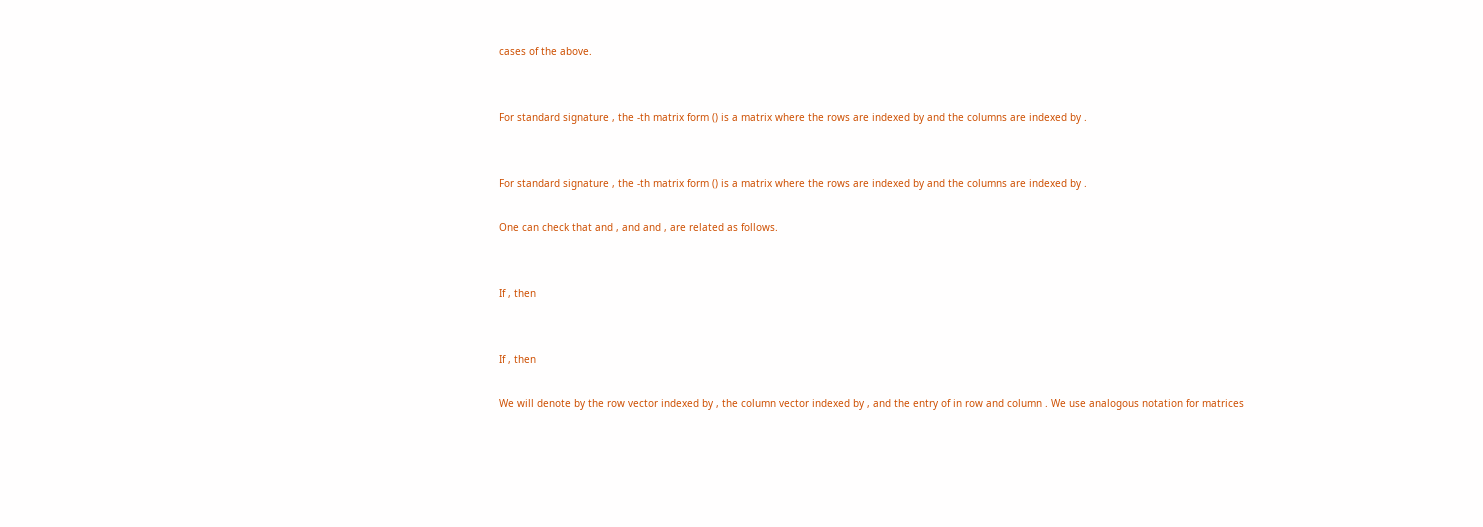cases of the above.


For standard signature , the -th matrix form () is a matrix where the rows are indexed by and the columns are indexed by .


For standard signature , the -th matrix form () is a matrix where the rows are indexed by and the columns are indexed by .

One can check that and , and and , are related as follows.


If , then


If , then

We will denote by the row vector indexed by , the column vector indexed by , and the entry of in row and column . We use analogous notation for matrices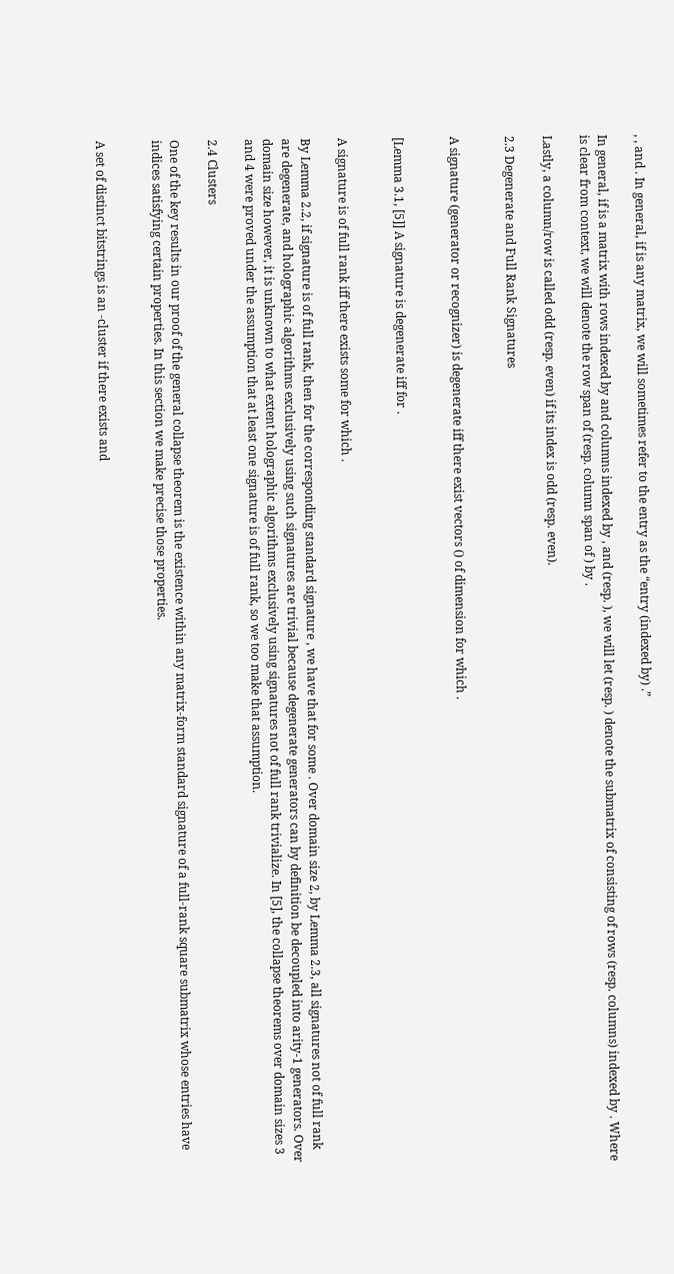, , and . In general, if is any matrix, we will sometimes refer to the entry as the “entry (indexed by) .”

In general, if is a matrix with rows indexed by and columns indexed by , and (resp. ), we will let (resp. ) denote the submatrix of consisting of rows (resp. columns) indexed by . Where is clear from context, we will denote the row span of (resp. column span of ) by .

Lastly, a column/row is called odd (resp. even) if its index is odd (resp. even).

2.3 Degenerate and Full Rank Signatures


A signature (generator or recognizer) is degenerate iff there exist vectors () of dimension for which .


[Lemma 3.1, [5]] A signature is degenerate iff for .


A signature is of full rank iff there exists some for which .

By Lemma 2.2, if signature is of full rank, then for the corresponding standard signature , we have that for some . Over domain size 2, by Lemma 2.3, all signatures not of full rank are degenerate, and holographic algorithms exclusively using such signatures are trivial because degenerate generators can by definition be decoupled into arity-1 generators. Over domain size however, it is unknown to what extent holographic algorithms exclusively using signatures not of full rank trivialize. In [5], the collapse theorems over domain sizes 3 and 4 were proved under the assumption that at least one signature is of full rank, so we too make that assumption.

2.4 Clusters

One of the key results in our proof of the general collapse theorem is the existence within any matrix-form standard signature of a full-rank square submatrix whose entries have indices satisfying certain properties. In this section we make precise those properties.


A set of distinct bitstrings is an -cluster if there exists and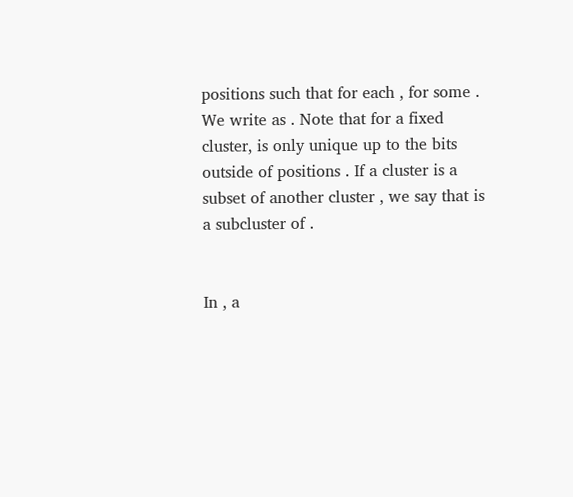positions such that for each , for some . We write as . Note that for a fixed cluster, is only unique up to the bits outside of positions . If a cluster is a subset of another cluster , we say that is a subcluster of .


In , a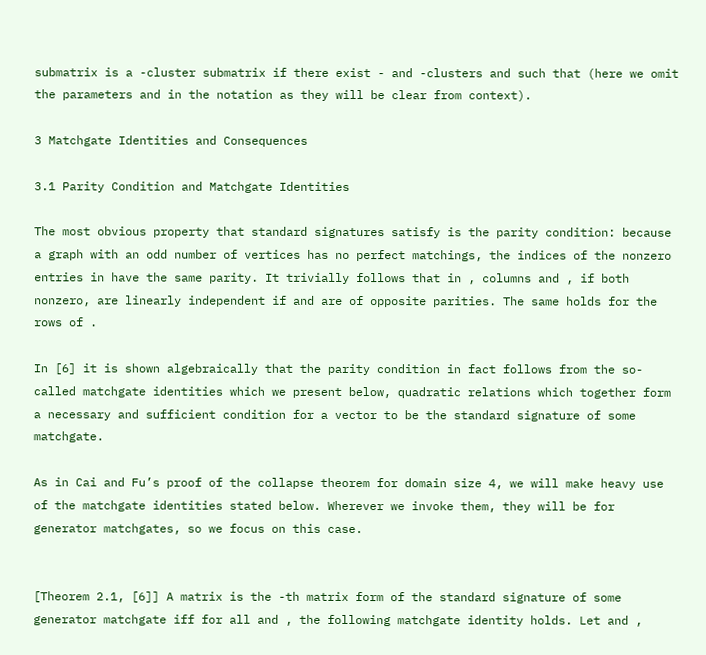submatrix is a -cluster submatrix if there exist - and -clusters and such that (here we omit the parameters and in the notation as they will be clear from context).

3 Matchgate Identities and Consequences

3.1 Parity Condition and Matchgate Identities

The most obvious property that standard signatures satisfy is the parity condition: because a graph with an odd number of vertices has no perfect matchings, the indices of the nonzero entries in have the same parity. It trivially follows that in , columns and , if both nonzero, are linearly independent if and are of opposite parities. The same holds for the rows of .

In [6] it is shown algebraically that the parity condition in fact follows from the so-called matchgate identities which we present below, quadratic relations which together form a necessary and sufficient condition for a vector to be the standard signature of some matchgate.

As in Cai and Fu’s proof of the collapse theorem for domain size 4, we will make heavy use of the matchgate identities stated below. Wherever we invoke them, they will be for generator matchgates, so we focus on this case.


[Theorem 2.1, [6]] A matrix is the -th matrix form of the standard signature of some generator matchgate iff for all and , the following matchgate identity holds. Let and ,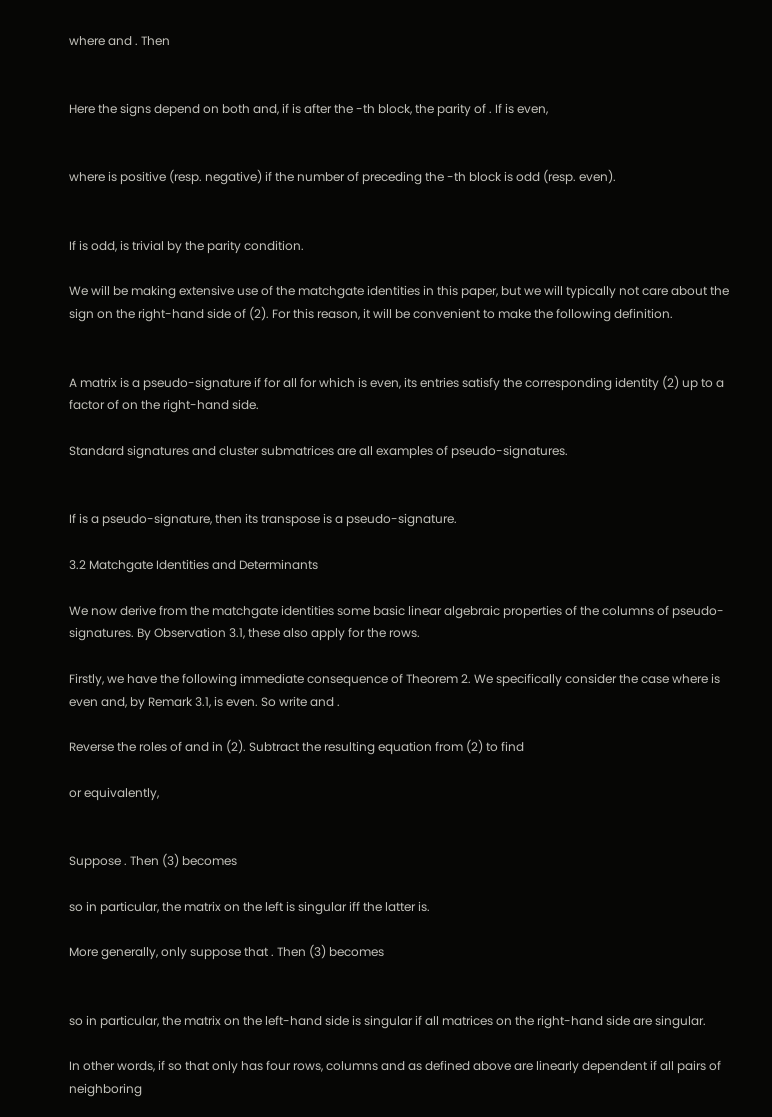where and . Then


Here the signs depend on both and, if is after the -th block, the parity of . If is even,


where is positive (resp. negative) if the number of preceding the -th block is odd (resp. even).


If is odd, is trivial by the parity condition.

We will be making extensive use of the matchgate identities in this paper, but we will typically not care about the sign on the right-hand side of (2). For this reason, it will be convenient to make the following definition.


A matrix is a pseudo-signature if for all for which is even, its entries satisfy the corresponding identity (2) up to a factor of on the right-hand side.

Standard signatures and cluster submatrices are all examples of pseudo-signatures.


If is a pseudo-signature, then its transpose is a pseudo-signature.

3.2 Matchgate Identities and Determinants

We now derive from the matchgate identities some basic linear algebraic properties of the columns of pseudo-signatures. By Observation 3.1, these also apply for the rows.

Firstly, we have the following immediate consequence of Theorem 2. We specifically consider the case where is even and, by Remark 3.1, is even. So write and .

Reverse the roles of and in (2). Subtract the resulting equation from (2) to find

or equivalently,


Suppose . Then (3) becomes

so in particular, the matrix on the left is singular iff the latter is.

More generally, only suppose that . Then (3) becomes


so in particular, the matrix on the left-hand side is singular if all matrices on the right-hand side are singular.

In other words, if so that only has four rows, columns and as defined above are linearly dependent if all pairs of neighboring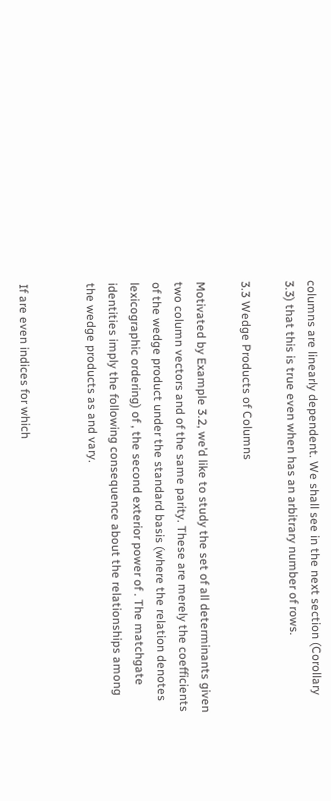columns are linearly dependent. We shall see in the next section (Corollary 3.3) that this is true even when has an arbitrary number of rows.

3.3 Wedge Products of Columns

Motivated by Example 3.2, we’d like to study the set of all determinants given two column vectors and of the same parity. These are merely the coefficients of the wedge product under the standard basis (where the relation denotes lexicographic ordering) of , the second exterior power of . The matchgate identities imply the following consequence about the relationships among the wedge products as and vary.


If are even indices for which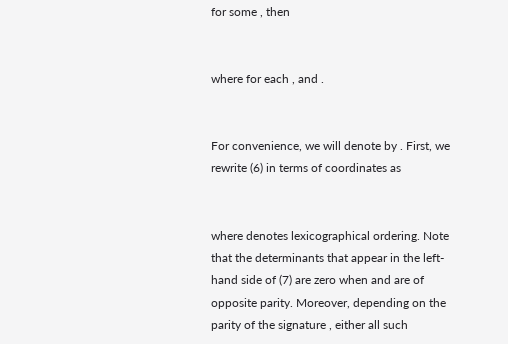for some , then


where for each , and .


For convenience, we will denote by . First, we rewrite (6) in terms of coordinates as


where denotes lexicographical ordering. Note that the determinants that appear in the left-hand side of (7) are zero when and are of opposite parity. Moreover, depending on the parity of the signature , either all such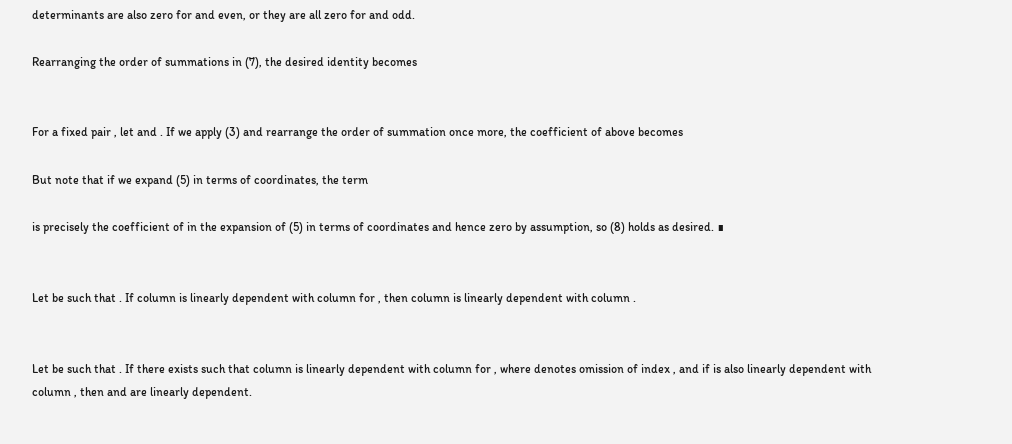determinants are also zero for and even, or they are all zero for and odd.

Rearranging the order of summations in (7), the desired identity becomes


For a fixed pair , let and . If we apply (3) and rearrange the order of summation once more, the coefficient of above becomes

But note that if we expand (5) in terms of coordinates, the term

is precisely the coefficient of in the expansion of (5) in terms of coordinates and hence zero by assumption, so (8) holds as desired. ∎


Let be such that . If column is linearly dependent with column for , then column is linearly dependent with column .


Let be such that . If there exists such that column is linearly dependent with column for , where denotes omission of index , and if is also linearly dependent with column , then and are linearly dependent.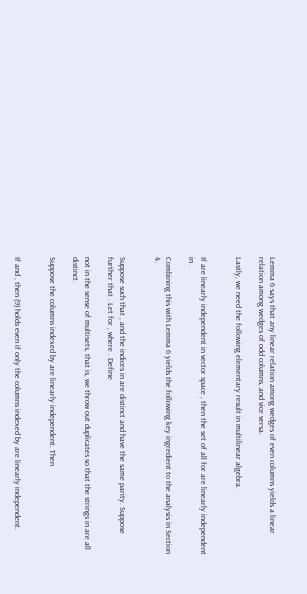Lemma 6 says that any linear relation among wedges of even columns yields a linear relation among wedges of odd columns, and vice versa.

Lastly, we need the following elementary result in multilinear algebra.


If are linearly independent in vector space , then the set of all for are linearly independent in .

Combining this with Lemma 6 yields the following key ingredient to the analysis in Section 4.


Suppose such that , and the indices in are distinct and have the same parity. Suppose further that . Let for , where . Define

not in the sense of multisets, that is, we throw out duplicates so that the strings in are all distinct.

Suppose the columns indexed by are linearly independent. Then


If and , then (9) holds even if only the columns indexed by are linearly independent.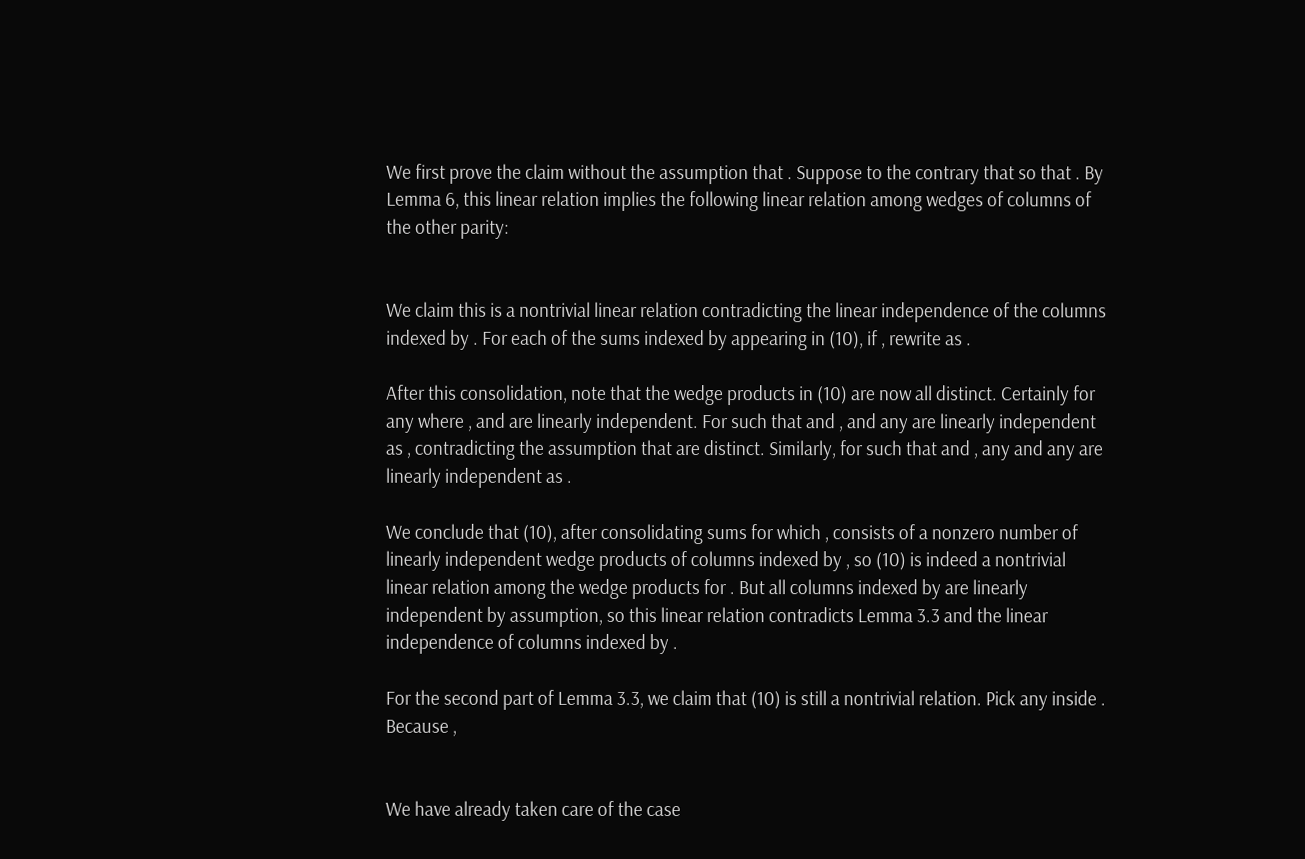We first prove the claim without the assumption that . Suppose to the contrary that so that . By Lemma 6, this linear relation implies the following linear relation among wedges of columns of the other parity:


We claim this is a nontrivial linear relation contradicting the linear independence of the columns indexed by . For each of the sums indexed by appearing in (10), if , rewrite as .

After this consolidation, note that the wedge products in (10) are now all distinct. Certainly for any where , and are linearly independent. For such that and , and any are linearly independent as , contradicting the assumption that are distinct. Similarly, for such that and , any and any are linearly independent as .

We conclude that (10), after consolidating sums for which , consists of a nonzero number of linearly independent wedge products of columns indexed by , so (10) is indeed a nontrivial linear relation among the wedge products for . But all columns indexed by are linearly independent by assumption, so this linear relation contradicts Lemma 3.3 and the linear independence of columns indexed by .

For the second part of Lemma 3.3, we claim that (10) is still a nontrivial relation. Pick any inside . Because ,


We have already taken care of the case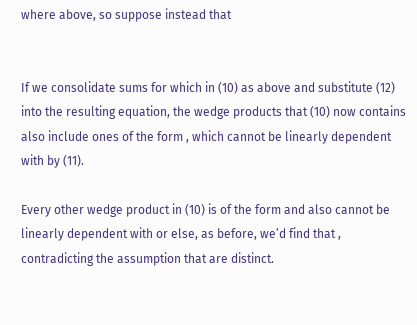where above, so suppose instead that


If we consolidate sums for which in (10) as above and substitute (12) into the resulting equation, the wedge products that (10) now contains also include ones of the form , which cannot be linearly dependent with by (11).

Every other wedge product in (10) is of the form and also cannot be linearly dependent with or else, as before, we’d find that , contradicting the assumption that are distinct.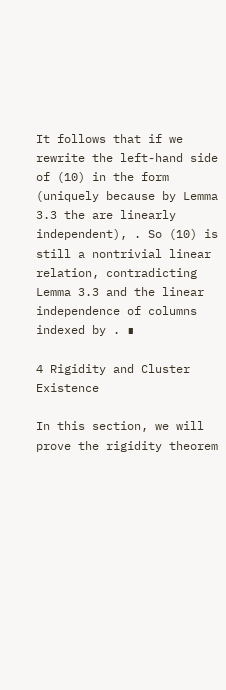It follows that if we rewrite the left-hand side of (10) in the form (uniquely because by Lemma 3.3 the are linearly independent), . So (10) is still a nontrivial linear relation, contradicting Lemma 3.3 and the linear independence of columns indexed by . ∎

4 Rigidity and Cluster Existence

In this section, we will prove the rigidity theorem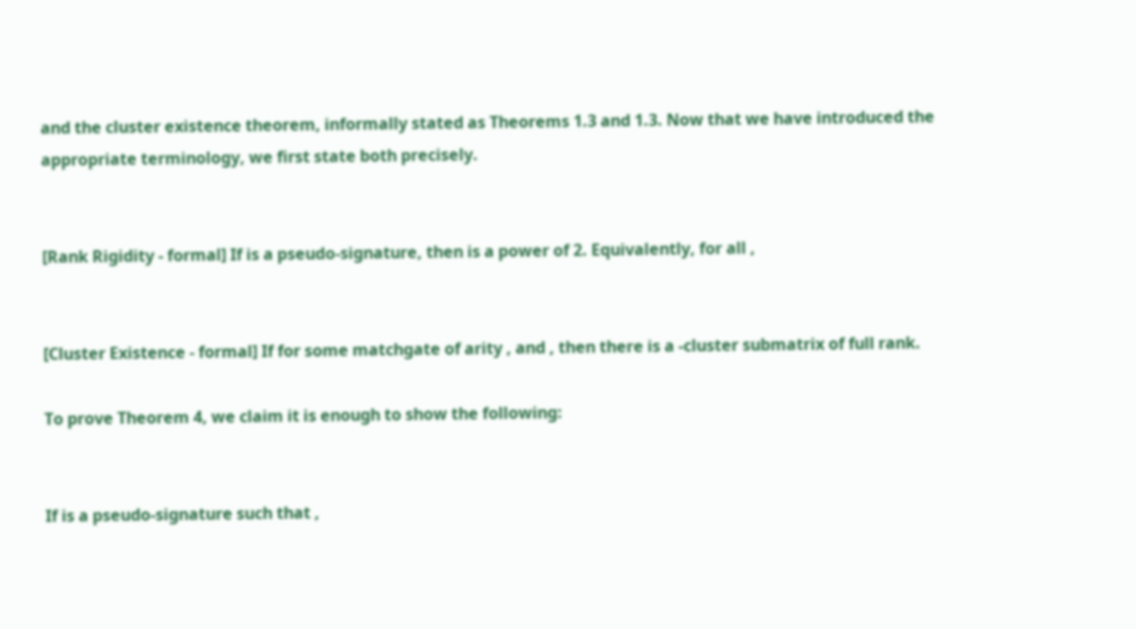and the cluster existence theorem, informally stated as Theorems 1.3 and 1.3. Now that we have introduced the appropriate terminology, we first state both precisely.


[Rank Rigidity - formal] If is a pseudo-signature, then is a power of 2. Equivalently, for all ,


[Cluster Existence - formal] If for some matchgate of arity , and , then there is a -cluster submatrix of full rank.

To prove Theorem 4, we claim it is enough to show the following:


If is a pseudo-signature such that ,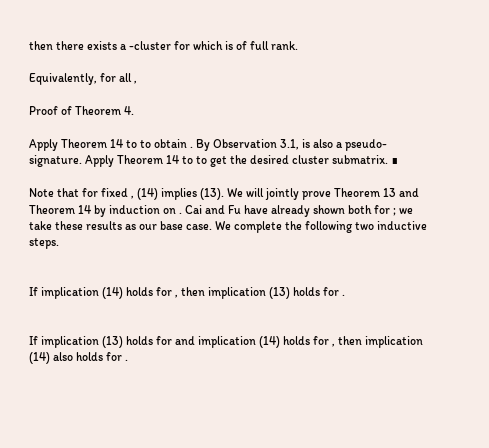then there exists a -cluster for which is of full rank.

Equivalently, for all ,

Proof of Theorem 4.

Apply Theorem 14 to to obtain . By Observation 3.1, is also a pseudo-signature. Apply Theorem 14 to to get the desired cluster submatrix. ∎

Note that for fixed , (14) implies (13). We will jointly prove Theorem 13 and Theorem 14 by induction on . Cai and Fu have already shown both for ; we take these results as our base case. We complete the following two inductive steps.


If implication (14) holds for , then implication (13) holds for .


If implication (13) holds for and implication (14) holds for , then implication (14) also holds for .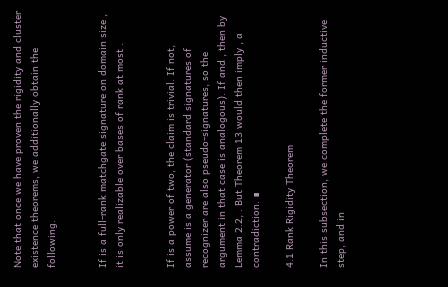Note that once we have proven the rigidity and cluster existence theorems, we additionally obtain the following.


If is a full-rank matchgate signature on domain size , it is only realizable over bases of rank at most .


If is a power of two, the claim is trivial. If not, assume is a generator (standard signatures of recognizer are also pseudo-signatures, so the argument in that case is analogous). If and , then by Lemma 2.2, . But Theorem 13 would then imply , a contradiction. ∎

4.1 Rank Rigidity Theorem

In this subsection, we complete the former inductive step, and in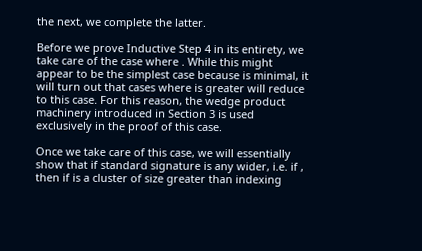the next, we complete the latter.

Before we prove Inductive Step 4 in its entirety, we take care of the case where . While this might appear to be the simplest case because is minimal, it will turn out that cases where is greater will reduce to this case. For this reason, the wedge product machinery introduced in Section 3 is used exclusively in the proof of this case.

Once we take care of this case, we will essentially show that if standard signature is any wider, i.e. if , then if is a cluster of size greater than indexing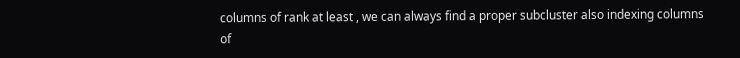columns of rank at least , we can always find a proper subcluster also indexing columns of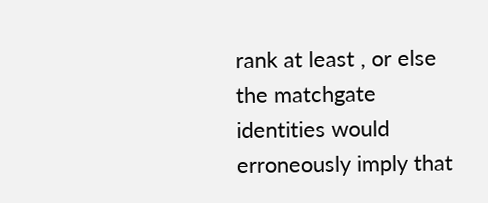rank at least , or else the matchgate identities would erroneously imply that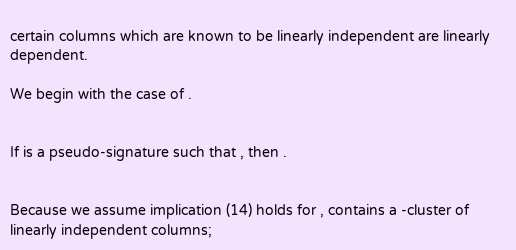certain columns which are known to be linearly independent are linearly dependent.

We begin with the case of .


If is a pseudo-signature such that , then .


Because we assume implication (14) holds for , contains a -cluster of linearly independent columns;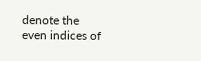denote the even indices of